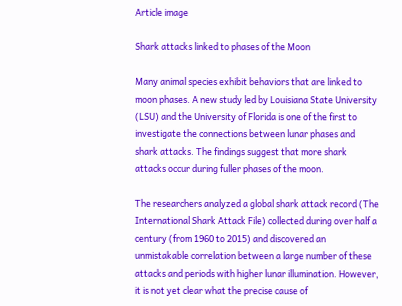Article image

Shark attacks linked to phases of the Moon

Many animal species exhibit behaviors that are linked to moon phases. A new study led by Louisiana State University (LSU) and the University of Florida is one of the first to investigate the connections between lunar phases and shark attacks. The findings suggest that more shark attacks occur during fuller phases of the moon.

The researchers analyzed a global shark attack record (The International Shark Attack File) collected during over half a century (from 1960 to 2015) and discovered an unmistakable correlation between a large number of these attacks and periods with higher lunar illumination. However, it is not yet clear what the precise cause of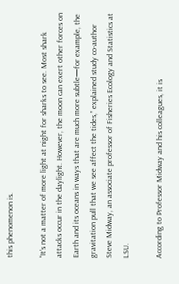this phenomenon is.

“It’s not a matter of more light at night for sharks to see. Most shark attacks occur in the daylight. However, the moon can exert other forces on Earth and its oceans in ways that are much more subtle—for example, the gravitation pull that we see affect the tides,” explained study co-author Steve Midway, an associate professor of Fisheries Ecology and Statistics at LSU.

According to Professor Midway and his colleagues, it is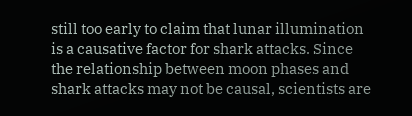still too early to claim that lunar illumination is a causative factor for shark attacks. Since the relationship between moon phases and shark attacks may not be causal, scientists are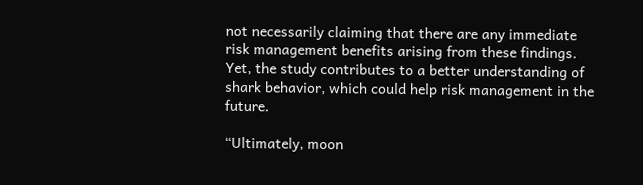not necessarily claiming that there are any immediate risk management benefits arising from these findings. Yet, the study contributes to a better understanding of shark behavior, which could help risk management in the future.

“Ultimately, moon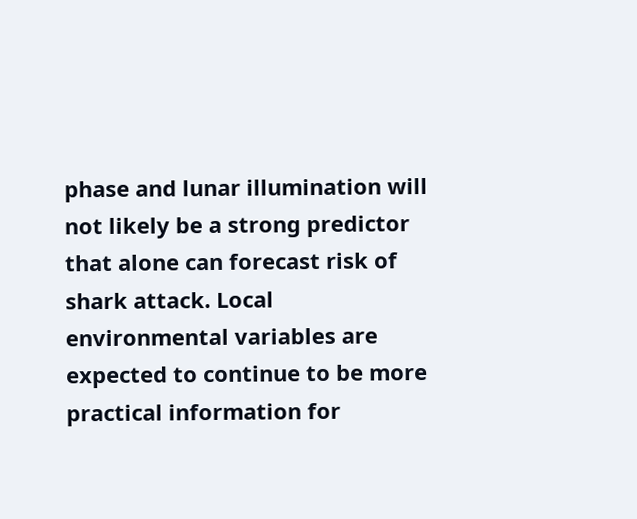phase and lunar illumination will not likely be a strong predictor that alone can forecast risk of shark attack. Local environmental variables are expected to continue to be more practical information for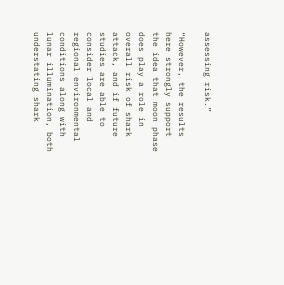assessing risk.”

“However, the results here strongly support the idea that moon phase does play a role in overall risk of shark attack, and if future studies are able to consider local and regional environmental conditions along with lunar illumination, both understating shark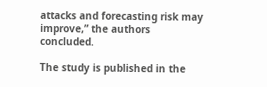attacks and forecasting risk may improve,” the authors concluded.

The study is published in the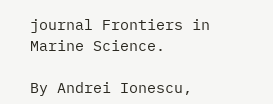journal Frontiers in Marine Science.

By Andrei Ionescu,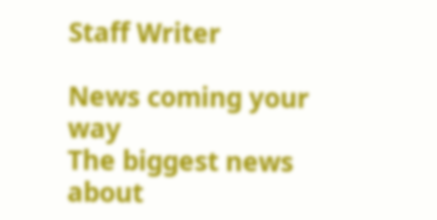Staff Writer

News coming your way
The biggest news about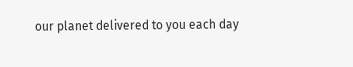our planet delivered to you each day